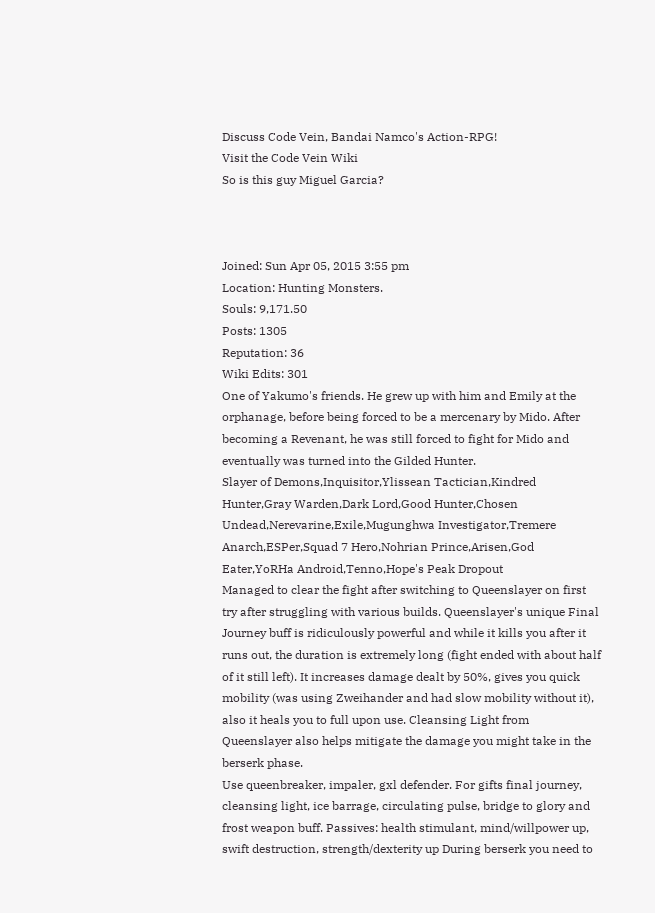Discuss Code Vein, Bandai Namco's Action-RPG!
Visit the Code Vein Wiki
So is this guy Miguel Garcia?



Joined: Sun Apr 05, 2015 3:55 pm
Location: Hunting Monsters.
Souls: 9,171.50
Posts: 1305
Reputation: 36
Wiki Edits: 301
One of Yakumo's friends. He grew up with him and Emily at the orphanage, before being forced to be a mercenary by Mido. After becoming a Revenant, he was still forced to fight for Mido and eventually was turned into the Gilded Hunter.
Slayer of Demons,Inquisitor,Ylissean Tactician,Kindred Hunter,Gray Warden,Dark Lord,Good Hunter,Chosen Undead,Nerevarine,Exile,Mugunghwa Investigator,Tremere Anarch,ESPer,Squad 7 Hero,Nohrian Prince,Arisen,God Eater,YoRHa Android,Tenno,Hope's Peak Dropout
Managed to clear the fight after switching to Queenslayer on first try after struggling with various builds. Queenslayer's unique Final Journey buff is ridiculously powerful and while it kills you after it runs out, the duration is extremely long (fight ended with about half of it still left). It increases damage dealt by 50%, gives you quick mobility (was using Zweihander and had slow mobility without it), also it heals you to full upon use. Cleansing Light from Queenslayer also helps mitigate the damage you might take in the berserk phase.
Use queenbreaker, impaler, gxl defender. For gifts final journey, cleansing light, ice barrage, circulating pulse, bridge to glory and frost weapon buff. Passives: health stimulant, mind/willpower up, swift destruction, strength/dexterity up During berserk you need to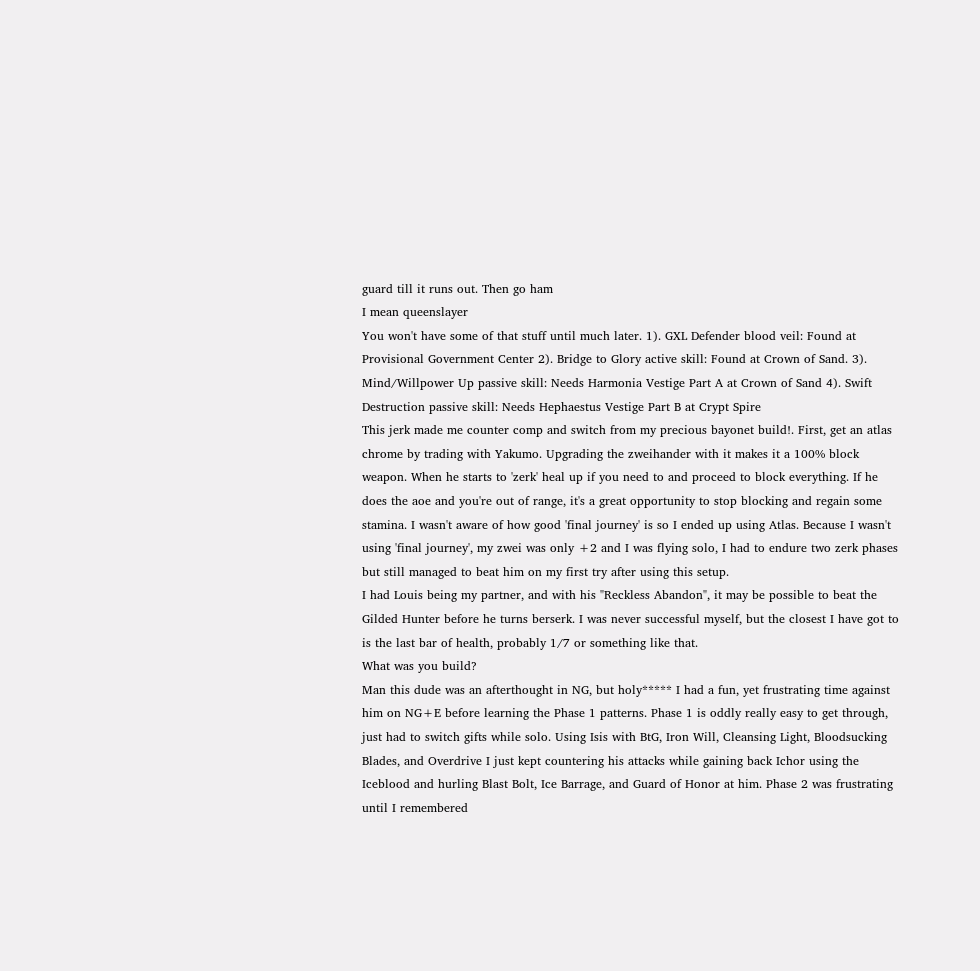guard till it runs out. Then go ham
I mean queenslayer
You won't have some of that stuff until much later. 1). GXL Defender blood veil: Found at Provisional Government Center 2). Bridge to Glory active skill: Found at Crown of Sand. 3). Mind/Willpower Up passive skill: Needs Harmonia Vestige Part A at Crown of Sand 4). Swift Destruction passive skill: Needs Hephaestus Vestige Part B at Crypt Spire
This jerk made me counter comp and switch from my precious bayonet build!. First, get an atlas chrome by trading with Yakumo. Upgrading the zweihander with it makes it a 100% block weapon. When he starts to 'zerk' heal up if you need to and proceed to block everything. If he does the aoe and you're out of range, it's a great opportunity to stop blocking and regain some stamina. I wasn't aware of how good 'final journey' is so I ended up using Atlas. Because I wasn't using 'final journey', my zwei was only +2 and I was flying solo, I had to endure two zerk phases but still managed to beat him on my first try after using this setup.
I had Louis being my partner, and with his "Reckless Abandon", it may be possible to beat the Gilded Hunter before he turns berserk. I was never successful myself, but the closest I have got to is the last bar of health, probably 1/7 or something like that.
What was you build?
Man this dude was an afterthought in NG, but holy***** I had a fun, yet frustrating time against him on NG+E before learning the Phase 1 patterns. Phase 1 is oddly really easy to get through, just had to switch gifts while solo. Using Isis with BtG, Iron Will, Cleansing Light, Bloodsucking Blades, and Overdrive I just kept countering his attacks while gaining back Ichor using the Iceblood and hurling Blast Bolt, Ice Barrage, and Guard of Honor at him. Phase 2 was frustrating until I remembered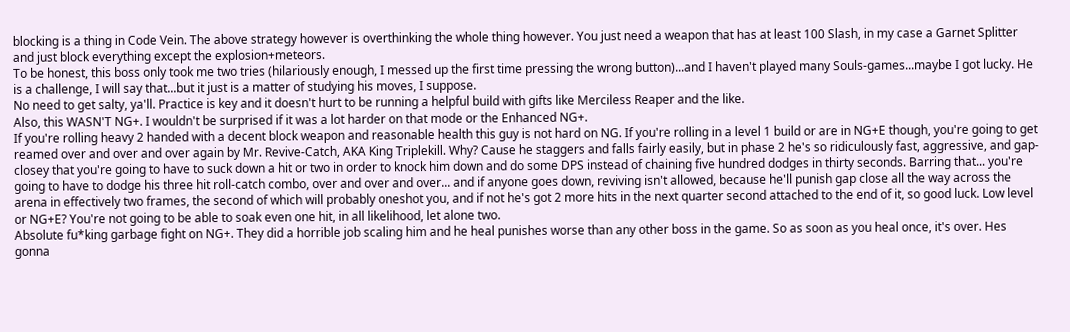blocking is a thing in Code Vein. The above strategy however is overthinking the whole thing however. You just need a weapon that has at least 100 Slash, in my case a Garnet Splitter and just block everything except the explosion+meteors.
To be honest, this boss only took me two tries (hilariously enough, I messed up the first time pressing the wrong button)...and I haven't played many Souls-games...maybe I got lucky. He is a challenge, I will say that...but it just is a matter of studying his moves, I suppose.
No need to get salty, ya'll. Practice is key and it doesn't hurt to be running a helpful build with gifts like Merciless Reaper and the like.
Also, this WASN'T NG+. I wouldn't be surprised if it was a lot harder on that mode or the Enhanced NG+.
If you're rolling heavy 2 handed with a decent block weapon and reasonable health this guy is not hard on NG. If you're rolling in a level 1 build or are in NG+E though, you're going to get reamed over and over and over again by Mr. Revive-Catch, AKA King Triplekill. Why? Cause he staggers and falls fairly easily, but in phase 2 he's so ridiculously fast, aggressive, and gap-closey that you're going to have to suck down a hit or two in order to knock him down and do some DPS instead of chaining five hundred dodges in thirty seconds. Barring that... you're going to have to dodge his three hit roll-catch combo, over and over and over... and if anyone goes down, reviving isn't allowed, because he'll punish gap close all the way across the arena in effectively two frames, the second of which will probably oneshot you, and if not he's got 2 more hits in the next quarter second attached to the end of it, so good luck. Low level or NG+E? You're not going to be able to soak even one hit, in all likelihood, let alone two.
Absolute fu*king garbage fight on NG+. They did a horrible job scaling him and he heal punishes worse than any other boss in the game. So as soon as you heal once, it's over. Hes gonna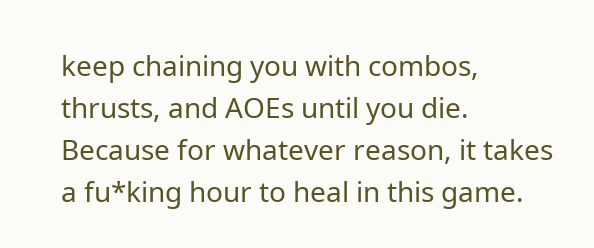keep chaining you with combos, thrusts, and AOEs until you die. Because for whatever reason, it takes a fu*king hour to heal in this game.